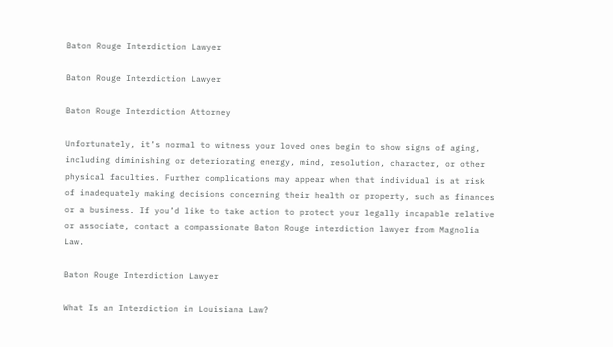Baton Rouge Interdiction Lawyer

Baton Rouge Interdiction Lawyer

Baton Rouge Interdiction Attorney

Unfortunately, it’s normal to witness your loved ones begin to show signs of aging, including diminishing or deteriorating energy, mind, resolution, character, or other physical faculties. Further complications may appear when that individual is at risk of inadequately making decisions concerning their health or property, such as finances or a business. If you’d like to take action to protect your legally incapable relative or associate, contact a compassionate Baton Rouge interdiction lawyer from Magnolia Law.

Baton Rouge Interdiction Lawyer

What Is an Interdiction in Louisiana Law?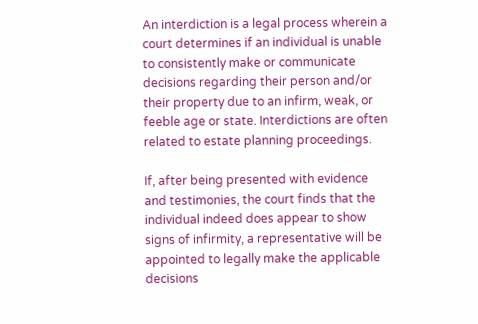An interdiction is a legal process wherein a court determines if an individual is unable to consistently make or communicate decisions regarding their person and/or their property due to an infirm, weak, or feeble age or state. Interdictions are often related to estate planning proceedings.

If, after being presented with evidence and testimonies, the court finds that the individual indeed does appear to show signs of infirmity, a representative will be appointed to legally make the applicable decisions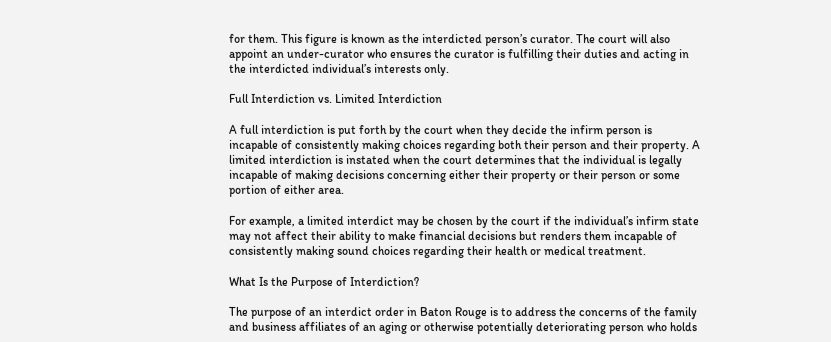for them. This figure is known as the interdicted person’s curator. The court will also appoint an under-curator who ensures the curator is fulfilling their duties and acting in the interdicted individual’s interests only.

Full Interdiction vs. Limited Interdiction

A full interdiction is put forth by the court when they decide the infirm person is incapable of consistently making choices regarding both their person and their property. A limited interdiction is instated when the court determines that the individual is legally incapable of making decisions concerning either their property or their person or some portion of either area.

For example, a limited interdict may be chosen by the court if the individual’s infirm state may not affect their ability to make financial decisions but renders them incapable of consistently making sound choices regarding their health or medical treatment.

What Is the Purpose of Interdiction?

The purpose of an interdict order in Baton Rouge is to address the concerns of the family and business affiliates of an aging or otherwise potentially deteriorating person who holds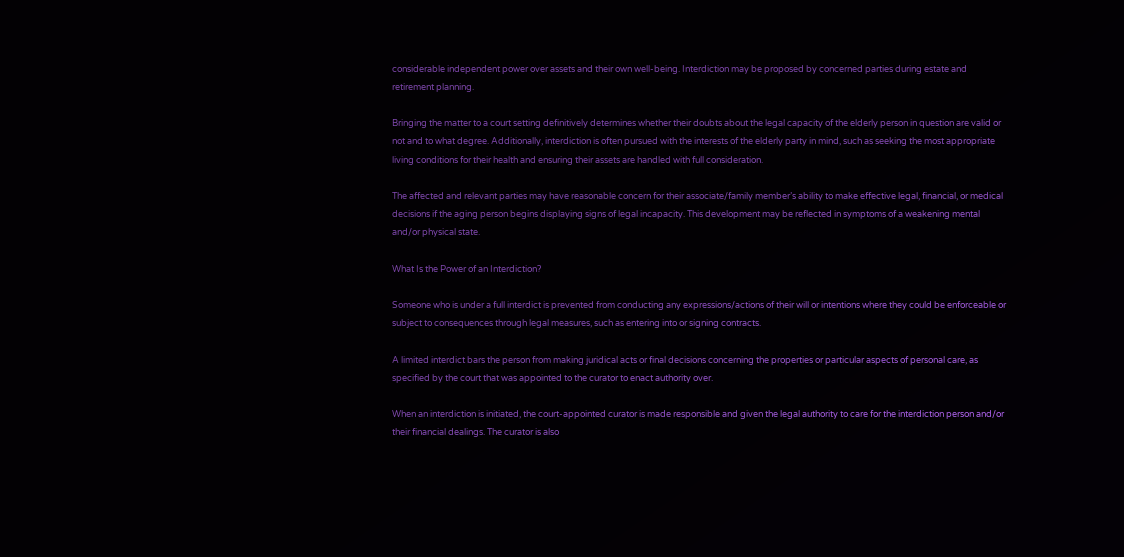considerable independent power over assets and their own well-being. Interdiction may be proposed by concerned parties during estate and retirement planning.

Bringing the matter to a court setting definitively determines whether their doubts about the legal capacity of the elderly person in question are valid or not and to what degree. Additionally, interdiction is often pursued with the interests of the elderly party in mind, such as seeking the most appropriate living conditions for their health and ensuring their assets are handled with full consideration.

The affected and relevant parties may have reasonable concern for their associate/family member’s ability to make effective legal, financial, or medical decisions if the aging person begins displaying signs of legal incapacity. This development may be reflected in symptoms of a weakening mental and/or physical state.

What Is the Power of an Interdiction?

Someone who is under a full interdict is prevented from conducting any expressions/actions of their will or intentions where they could be enforceable or subject to consequences through legal measures, such as entering into or signing contracts.

A limited interdict bars the person from making juridical acts or final decisions concerning the properties or particular aspects of personal care, as specified by the court that was appointed to the curator to enact authority over.

When an interdiction is initiated, the court-appointed curator is made responsible and given the legal authority to care for the interdiction person and/or their financial dealings. The curator is also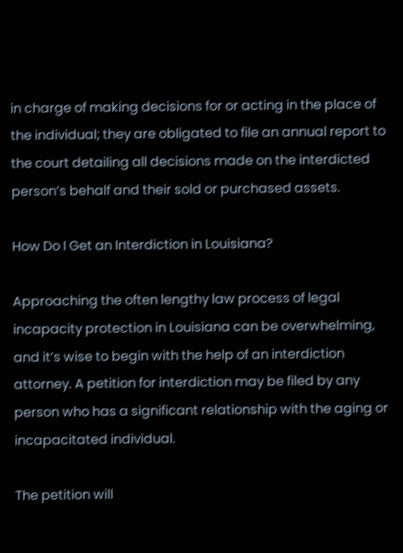in charge of making decisions for or acting in the place of the individual; they are obligated to file an annual report to the court detailing all decisions made on the interdicted person’s behalf and their sold or purchased assets.

How Do I Get an Interdiction in Louisiana?

Approaching the often lengthy law process of legal incapacity protection in Louisiana can be overwhelming, and it’s wise to begin with the help of an interdiction attorney. A petition for interdiction may be filed by any person who has a significant relationship with the aging or incapacitated individual.

The petition will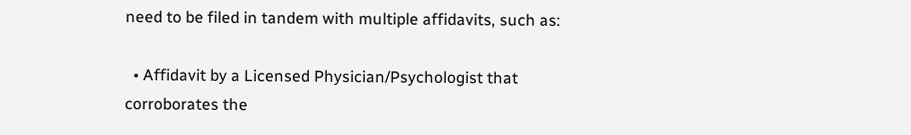need to be filed in tandem with multiple affidavits, such as:

  • Affidavit by a Licensed Physician/Psychologist that corroborates the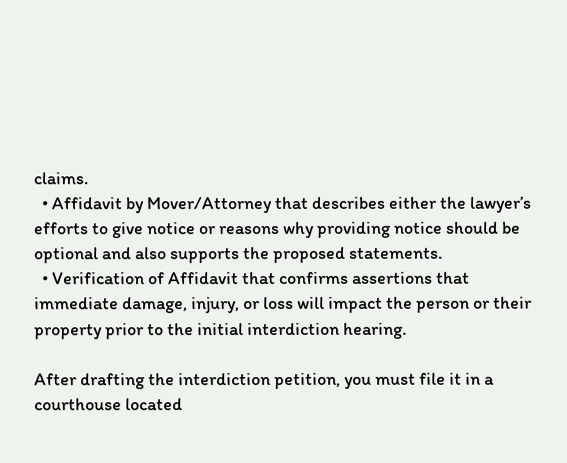claims.
  • Affidavit by Mover/Attorney that describes either the lawyer’s efforts to give notice or reasons why providing notice should be optional and also supports the proposed statements.
  • Verification of Affidavit that confirms assertions that immediate damage, injury, or loss will impact the person or their property prior to the initial interdiction hearing.

After drafting the interdiction petition, you must file it in a courthouse located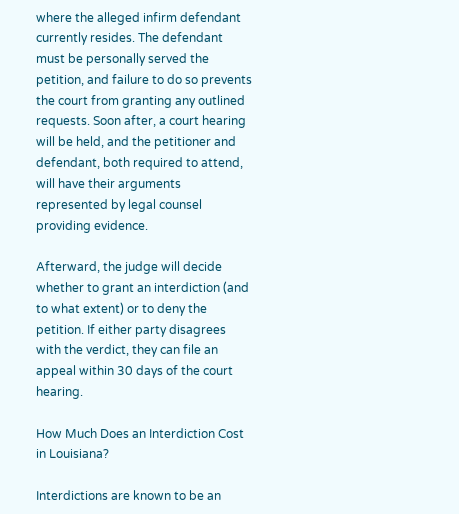where the alleged infirm defendant currently resides. The defendant must be personally served the petition, and failure to do so prevents the court from granting any outlined requests. Soon after, a court hearing will be held, and the petitioner and defendant, both required to attend, will have their arguments represented by legal counsel providing evidence.

Afterward, the judge will decide whether to grant an interdiction (and to what extent) or to deny the petition. If either party disagrees with the verdict, they can file an appeal within 30 days of the court hearing.

How Much Does an Interdiction Cost in Louisiana?

Interdictions are known to be an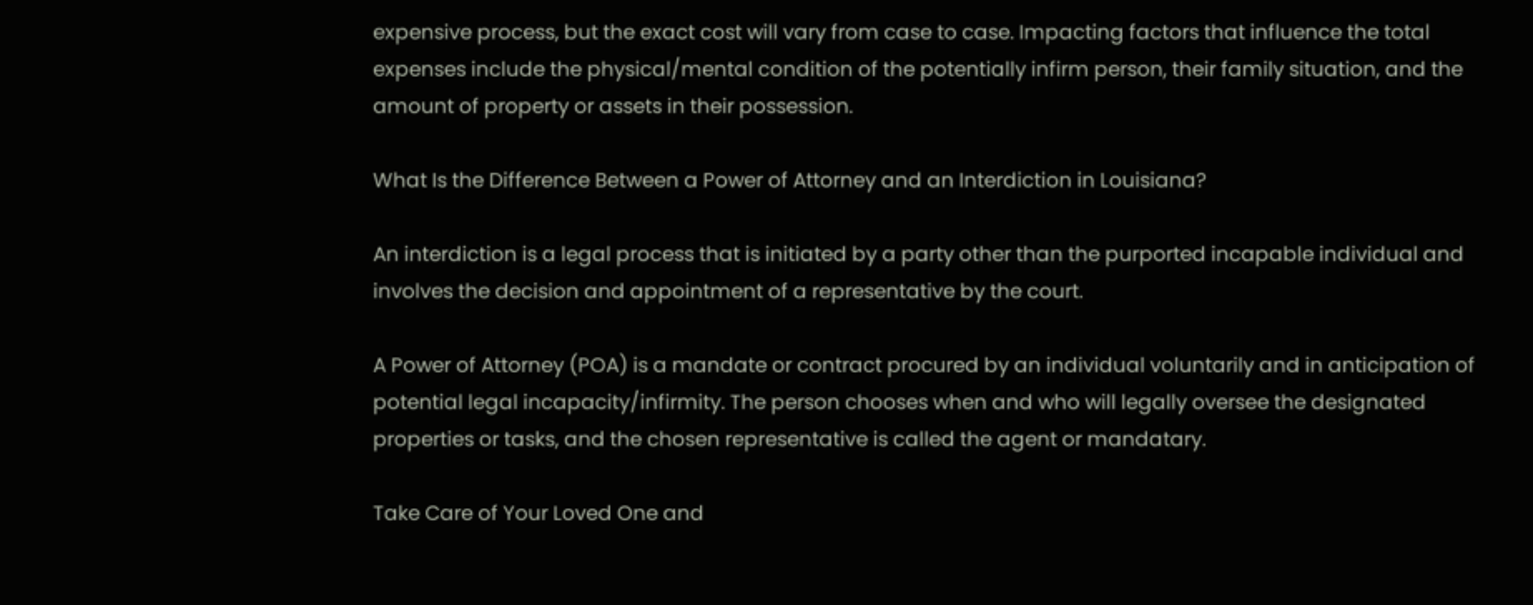expensive process, but the exact cost will vary from case to case. Impacting factors that influence the total expenses include the physical/mental condition of the potentially infirm person, their family situation, and the amount of property or assets in their possession.

What Is the Difference Between a Power of Attorney and an Interdiction in Louisiana?

An interdiction is a legal process that is initiated by a party other than the purported incapable individual and involves the decision and appointment of a representative by the court.

A Power of Attorney (POA) is a mandate or contract procured by an individual voluntarily and in anticipation of potential legal incapacity/infirmity. The person chooses when and who will legally oversee the designated properties or tasks, and the chosen representative is called the agent or mandatary.

Take Care of Your Loved One and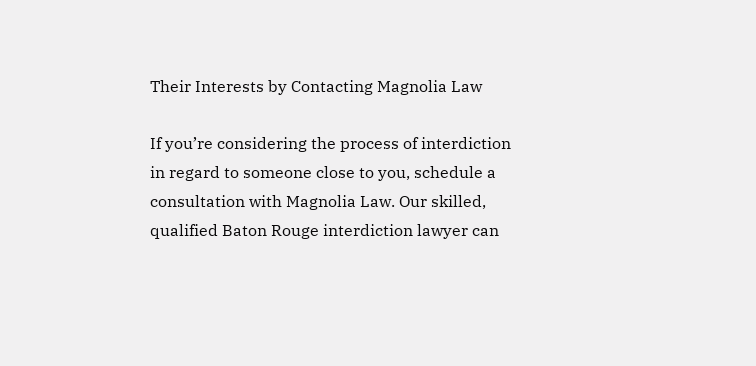Their Interests by Contacting Magnolia Law

If you’re considering the process of interdiction in regard to someone close to you, schedule a consultation with Magnolia Law. Our skilled, qualified Baton Rouge interdiction lawyer can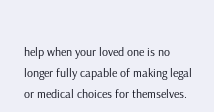help when your loved one is no longer fully capable of making legal or medical choices for themselves.